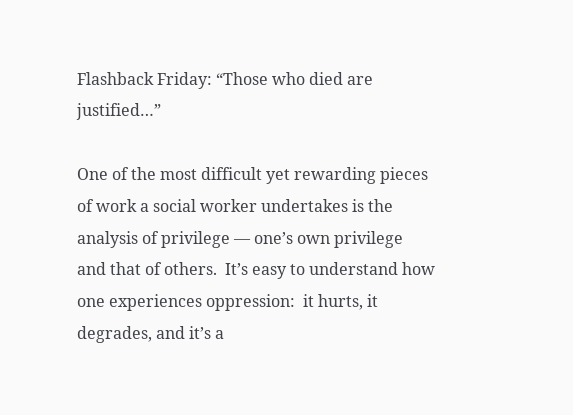Flashback Friday: “Those who died are justified…”

One of the most difficult yet rewarding pieces of work a social worker undertakes is the analysis of privilege — one’s own privilege and that of others.  It’s easy to understand how one experiences oppression:  it hurts, it degrades, and it’s a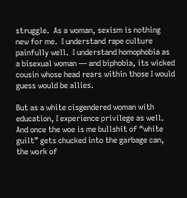struggle.  As a woman, sexism is nothing new for me.  I understand rape culture painfully well.  I understand homophobia as a bisexual woman — and biphobia, its wicked cousin whose head rears within those I would guess would be allies.

But as a white cisgendered woman with education, I experience privilege as well.  And once the woe is me bullshit of “white guilt” gets chucked into the garbage can, the work of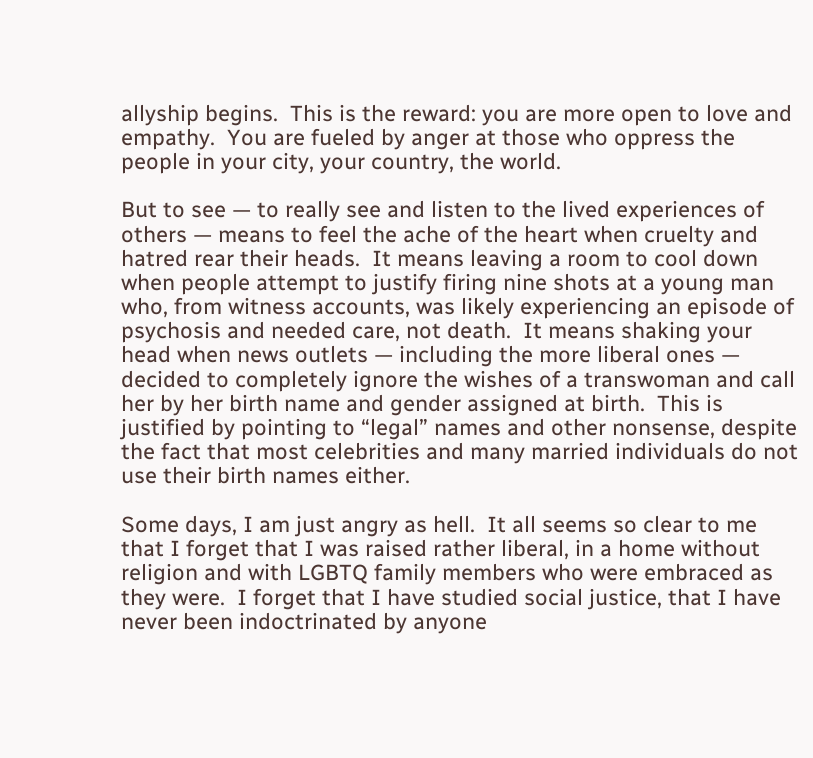allyship begins.  This is the reward: you are more open to love and empathy.  You are fueled by anger at those who oppress the people in your city, your country, the world.

But to see — to really see and listen to the lived experiences of others — means to feel the ache of the heart when cruelty and hatred rear their heads.  It means leaving a room to cool down when people attempt to justify firing nine shots at a young man who, from witness accounts, was likely experiencing an episode of psychosis and needed care, not death.  It means shaking your head when news outlets — including the more liberal ones — decided to completely ignore the wishes of a transwoman and call her by her birth name and gender assigned at birth.  This is justified by pointing to “legal” names and other nonsense, despite the fact that most celebrities and many married individuals do not use their birth names either.

Some days, I am just angry as hell.  It all seems so clear to me that I forget that I was raised rather liberal, in a home without religion and with LGBTQ family members who were embraced as they were.  I forget that I have studied social justice, that I have never been indoctrinated by anyone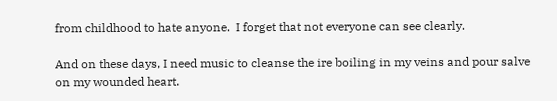from childhood to hate anyone.  I forget that not everyone can see clearly.

And on these days, I need music to cleanse the ire boiling in my veins and pour salve on my wounded heart.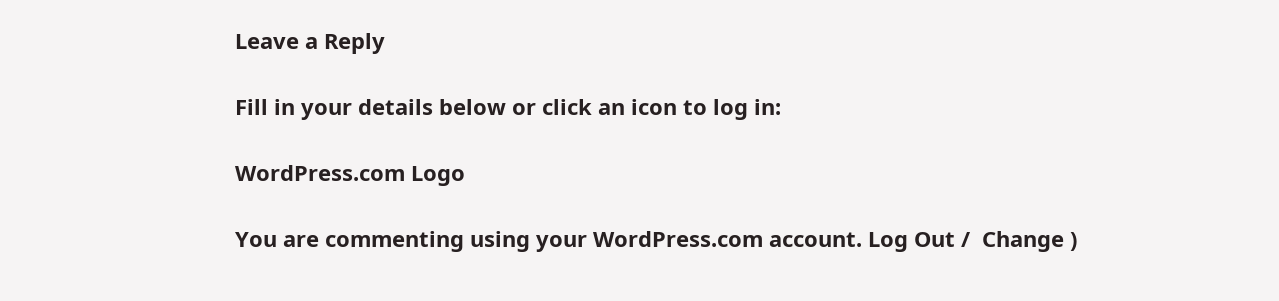Leave a Reply

Fill in your details below or click an icon to log in:

WordPress.com Logo

You are commenting using your WordPress.com account. Log Out /  Change )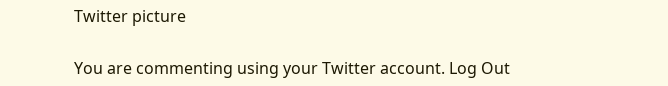Twitter picture

You are commenting using your Twitter account. Log Out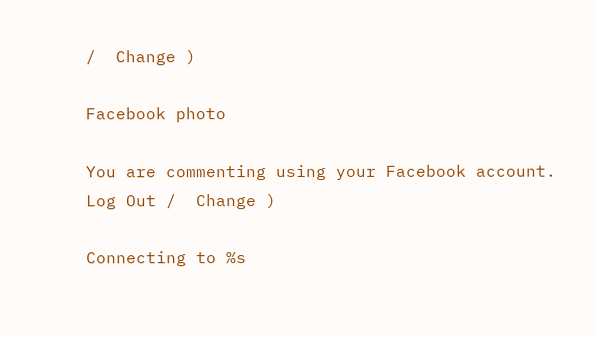/  Change )

Facebook photo

You are commenting using your Facebook account. Log Out /  Change )

Connecting to %s